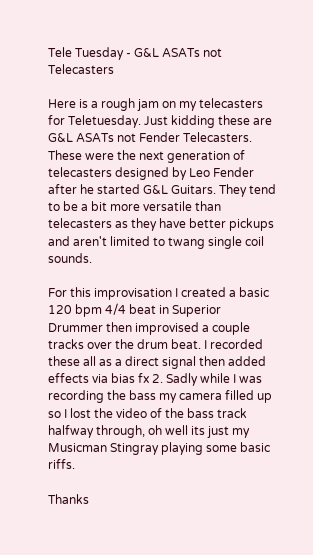Tele Tuesday - G&L ASATs not Telecasters

Here is a rough jam on my telecasters for Teletuesday. Just kidding these are G&L ASATs not Fender Telecasters. These were the next generation of telecasters designed by Leo Fender after he started G&L Guitars. They tend to be a bit more versatile than telecasters as they have better pickups and aren't limited to twang single coil sounds.

For this improvisation I created a basic 120 bpm 4/4 beat in Superior Drummer then improvised a couple tracks over the drum beat. I recorded these all as a direct signal then added effects via bias fx 2. Sadly while I was recording the bass my camera filled up so I lost the video of the bass track halfway through, oh well its just my Musicman Stingray playing some basic riffs.

Thanks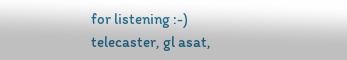for listening :-)
telecaster, gl asat,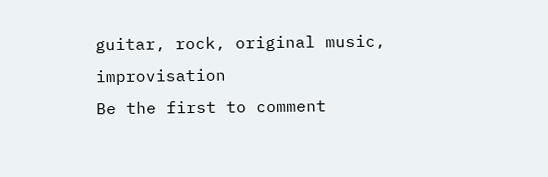guitar, rock, original music, improvisation
Be the first to comment